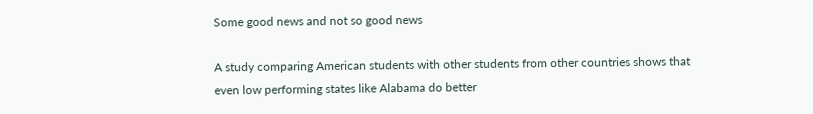Some good news and not so good news

A study comparing American students with other students from other countries shows that even low performing states like Alabama do better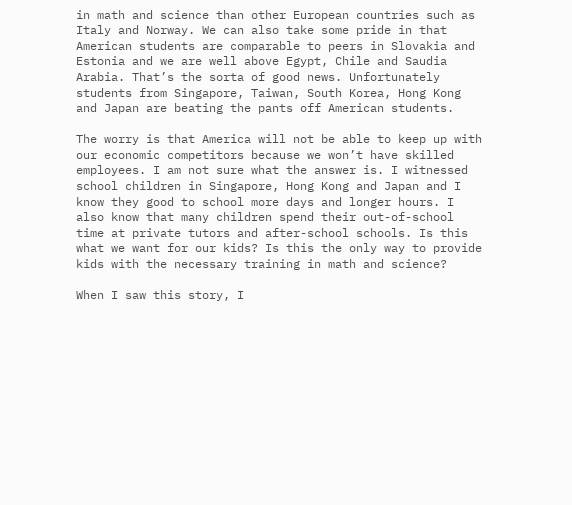in math and science than other European countries such as Italy and Norway. We can also take some pride in that American students are comparable to peers in Slovakia and Estonia and we are well above Egypt, Chile and Saudia Arabia. That’s the sorta of good news. Unfortunately students from Singapore, Taiwan, South Korea, Hong Kong and Japan are beating the pants off American students.

The worry is that America will not be able to keep up with our economic competitors because we won’t have skilled employees. I am not sure what the answer is. I witnessed school children in Singapore, Hong Kong and Japan and I know they good to school more days and longer hours. I also know that many children spend their out-of-school time at private tutors and after-school schools. Is this what we want for our kids? Is this the only way to provide kids with the necessary training in math and science?

When I saw this story, I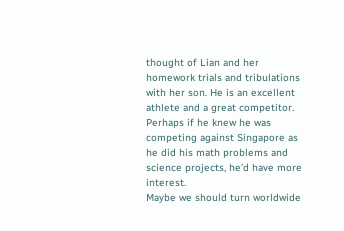thought of Lian and her homework trials and tribulations with her son. He is an excellent athlete and a great competitor. Perhaps if he knew he was competing against Singapore as he did his math problems and science projects, he’d have more interest.
Maybe we should turn worldwide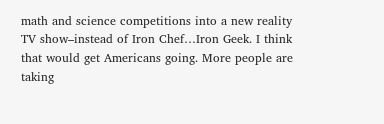math and science competitions into a new reality TV show–instead of Iron Chef…Iron Geek. I think that would get Americans going. More people are taking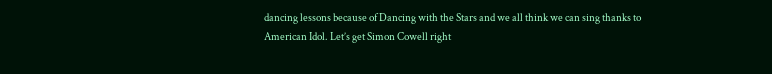dancing lessons because of Dancing with the Stars and we all think we can sing thanks to American Idol. Let’s get Simon Cowell right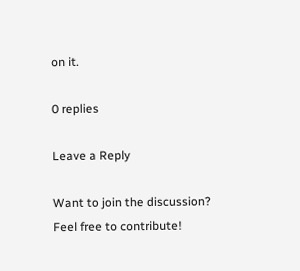on it.

0 replies

Leave a Reply

Want to join the discussion?
Feel free to contribute!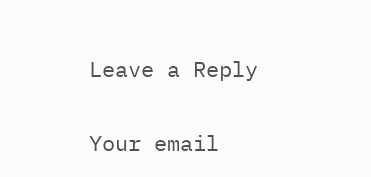Leave a Reply

Your email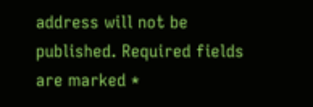address will not be published. Required fields are marked *